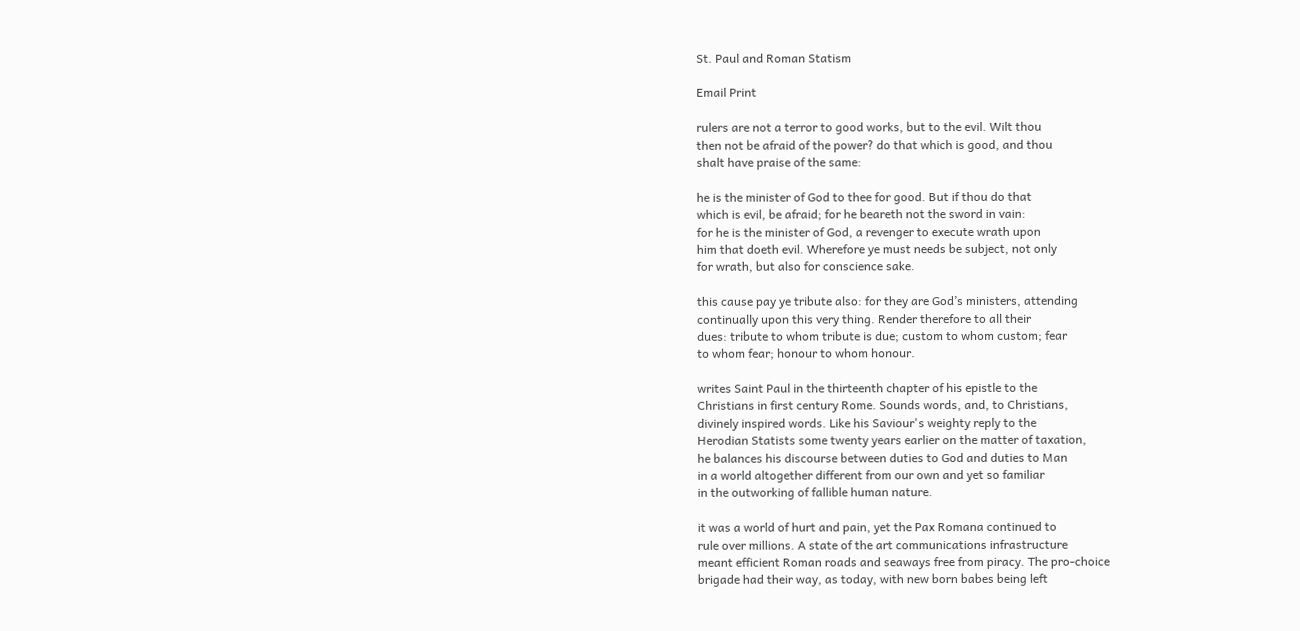St. Paul and Roman Statism

Email Print

rulers are not a terror to good works, but to the evil. Wilt thou
then not be afraid of the power? do that which is good, and thou
shalt have praise of the same:

he is the minister of God to thee for good. But if thou do that
which is evil, be afraid; for he beareth not the sword in vain:
for he is the minister of God, a revenger to execute wrath upon
him that doeth evil. Wherefore ye must needs be subject, not only
for wrath, but also for conscience sake.

this cause pay ye tribute also: for they are God’s ministers, attending
continually upon this very thing. Render therefore to all their
dues: tribute to whom tribute is due; custom to whom custom; fear
to whom fear; honour to whom honour.

writes Saint Paul in the thirteenth chapter of his epistle to the
Christians in first century Rome. Sounds words, and, to Christians,
divinely inspired words. Like his Saviour's weighty reply to the
Herodian Statists some twenty years earlier on the matter of taxation,
he balances his discourse between duties to God and duties to Man
in a world altogether different from our own and yet so familiar
in the outworking of fallible human nature.

it was a world of hurt and pain, yet the Pax Romana continued to
rule over millions. A state of the art communications infrastructure
meant efficient Roman roads and seaways free from piracy. The pro-choice
brigade had their way, as today, with new born babes being left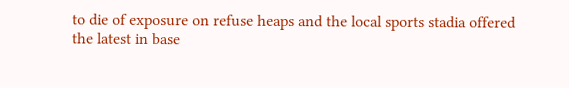to die of exposure on refuse heaps and the local sports stadia offered
the latest in base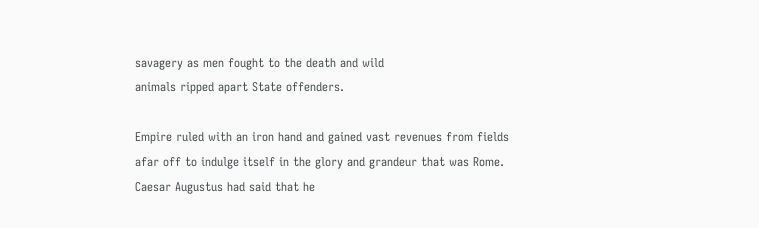savagery as men fought to the death and wild
animals ripped apart State offenders.

Empire ruled with an iron hand and gained vast revenues from fields
afar off to indulge itself in the glory and grandeur that was Rome.
Caesar Augustus had said that he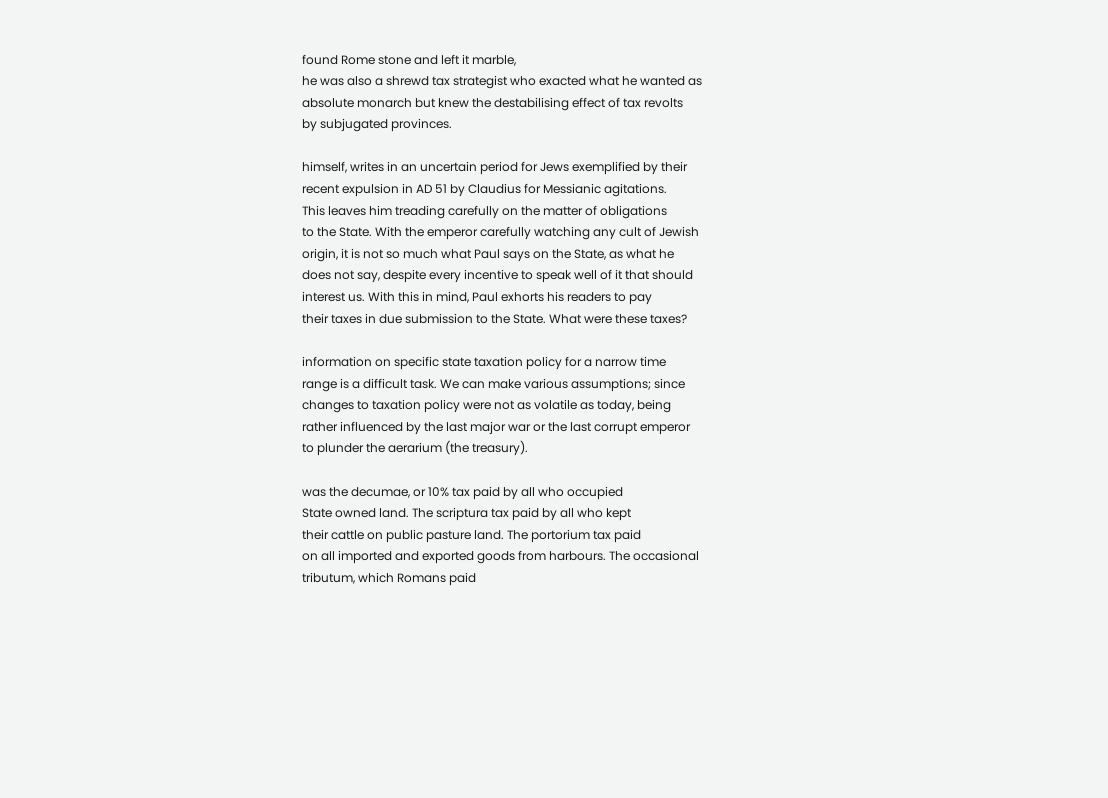found Rome stone and left it marble,
he was also a shrewd tax strategist who exacted what he wanted as
absolute monarch but knew the destabilising effect of tax revolts
by subjugated provinces.

himself, writes in an uncertain period for Jews exemplified by their
recent expulsion in AD 51 by Claudius for Messianic agitations.
This leaves him treading carefully on the matter of obligations
to the State. With the emperor carefully watching any cult of Jewish
origin, it is not so much what Paul says on the State, as what he
does not say, despite every incentive to speak well of it that should
interest us. With this in mind, Paul exhorts his readers to pay
their taxes in due submission to the State. What were these taxes?

information on specific state taxation policy for a narrow time
range is a difficult task. We can make various assumptions; since
changes to taxation policy were not as volatile as today, being
rather influenced by the last major war or the last corrupt emperor
to plunder the aerarium (the treasury).

was the decumae, or 10% tax paid by all who occupied
State owned land. The scriptura tax paid by all who kept
their cattle on public pasture land. The portorium tax paid
on all imported and exported goods from harbours. The occasional
tributum, which Romans paid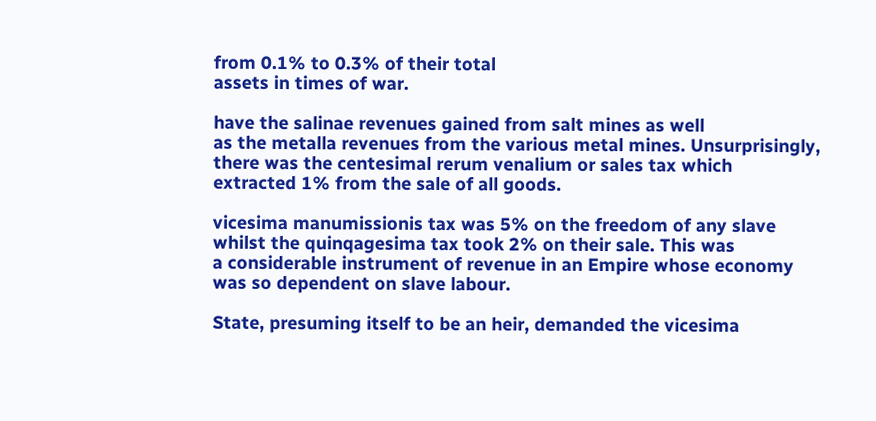from 0.1% to 0.3% of their total
assets in times of war.

have the salinae revenues gained from salt mines as well
as the metalla revenues from the various metal mines. Unsurprisingly,
there was the centesimal rerum venalium or sales tax which
extracted 1% from the sale of all goods.

vicesima manumissionis tax was 5% on the freedom of any slave
whilst the quinqagesima tax took 2% on their sale. This was
a considerable instrument of revenue in an Empire whose economy
was so dependent on slave labour.

State, presuming itself to be an heir, demanded the vicesima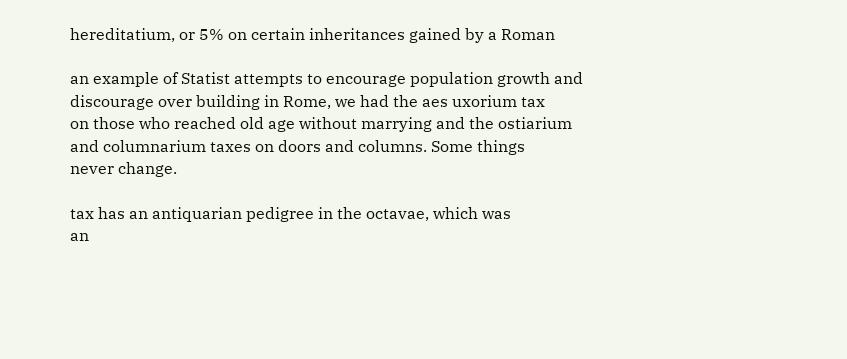hereditatium, or 5% on certain inheritances gained by a Roman

an example of Statist attempts to encourage population growth and
discourage over building in Rome, we had the aes uxorium tax
on those who reached old age without marrying and the ostiarium
and columnarium taxes on doors and columns. Some things
never change.

tax has an antiquarian pedigree in the octavae, which was
an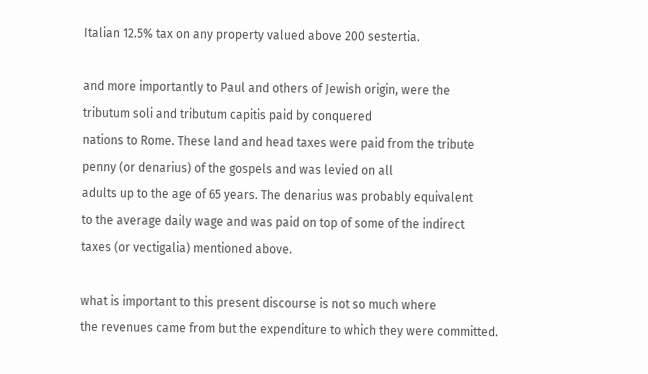Italian 12.5% tax on any property valued above 200 sestertia.

and more importantly to Paul and others of Jewish origin, were the
tributum soli and tributum capitis paid by conquered
nations to Rome. These land and head taxes were paid from the tribute
penny (or denarius) of the gospels and was levied on all
adults up to the age of 65 years. The denarius was probably equivalent
to the average daily wage and was paid on top of some of the indirect
taxes (or vectigalia) mentioned above.

what is important to this present discourse is not so much where
the revenues came from but the expenditure to which they were committed.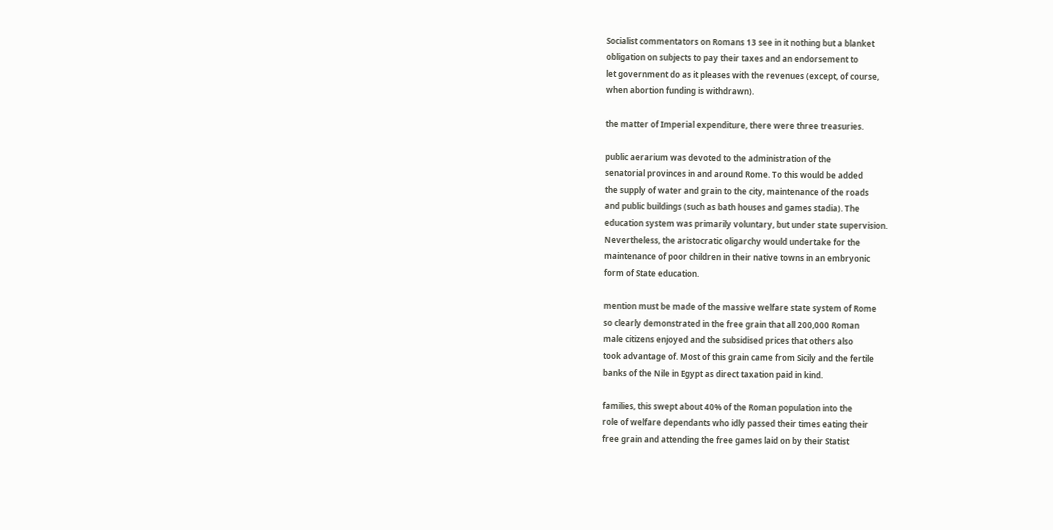Socialist commentators on Romans 13 see in it nothing but a blanket
obligation on subjects to pay their taxes and an endorsement to
let government do as it pleases with the revenues (except, of course,
when abortion funding is withdrawn).

the matter of Imperial expenditure, there were three treasuries.

public aerarium was devoted to the administration of the
senatorial provinces in and around Rome. To this would be added
the supply of water and grain to the city, maintenance of the roads
and public buildings (such as bath houses and games stadia). The
education system was primarily voluntary, but under state supervision.
Nevertheless, the aristocratic oligarchy would undertake for the
maintenance of poor children in their native towns in an embryonic
form of State education.

mention must be made of the massive welfare state system of Rome
so clearly demonstrated in the free grain that all 200,000 Roman
male citizens enjoyed and the subsidised prices that others also
took advantage of. Most of this grain came from Sicily and the fertile
banks of the Nile in Egypt as direct taxation paid in kind.

families, this swept about 40% of the Roman population into the
role of welfare dependants who idly passed their times eating their
free grain and attending the free games laid on by their Statist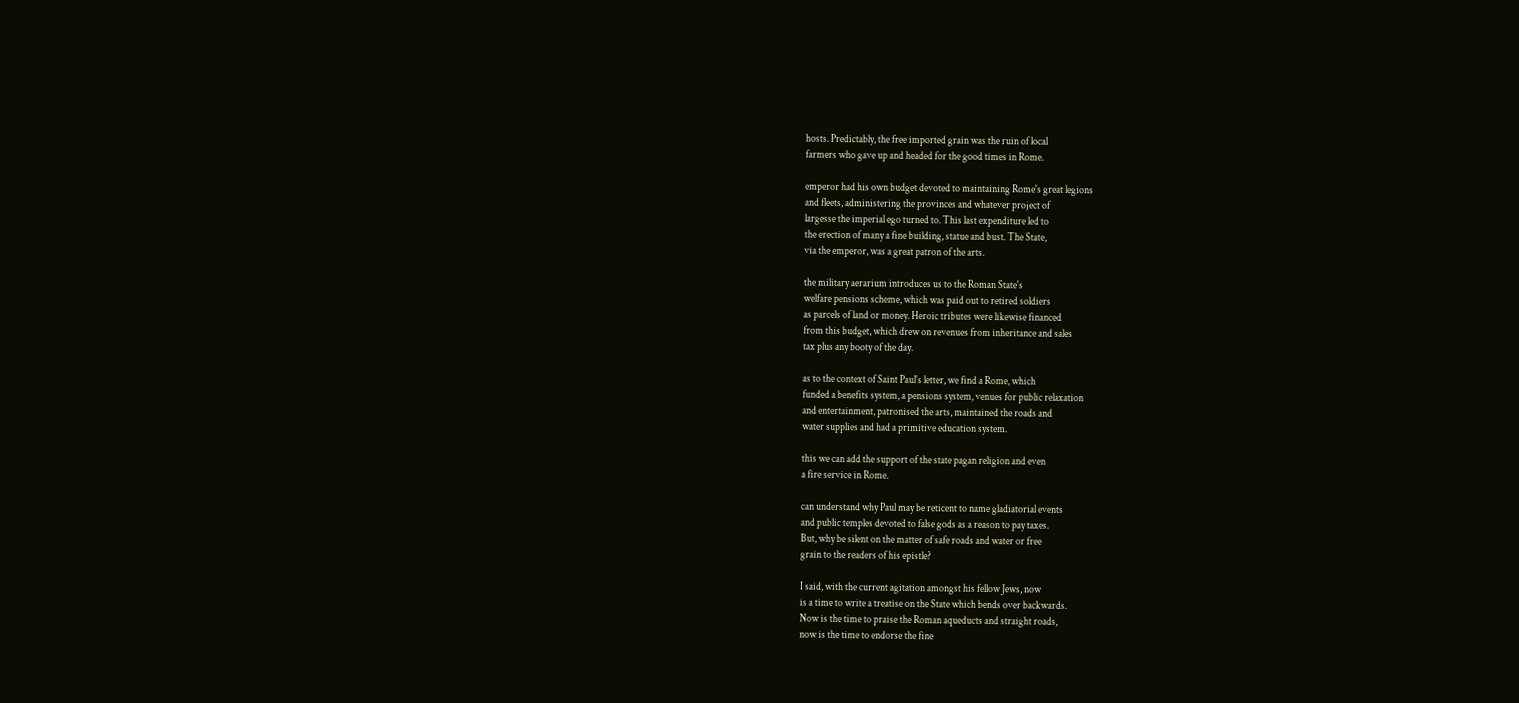hosts. Predictably, the free imported grain was the ruin of local
farmers who gave up and headed for the good times in Rome.

emperor had his own budget devoted to maintaining Rome's great legions
and fleets, administering the provinces and whatever project of
largesse the imperial ego turned to. This last expenditure led to
the erection of many a fine building, statue and bust. The State,
via the emperor, was a great patron of the arts.

the military aerarium introduces us to the Roman State's
welfare pensions scheme, which was paid out to retired soldiers
as parcels of land or money. Heroic tributes were likewise financed
from this budget, which drew on revenues from inheritance and sales
tax plus any booty of the day.

as to the context of Saint Paul's letter, we find a Rome, which
funded a benefits system, a pensions system, venues for public relaxation
and entertainment, patronised the arts, maintained the roads and
water supplies and had a primitive education system.

this we can add the support of the state pagan religion and even
a fire service in Rome.

can understand why Paul may be reticent to name gladiatorial events
and public temples devoted to false gods as a reason to pay taxes.
But, why be silent on the matter of safe roads and water or free
grain to the readers of his epistle?

I said, with the current agitation amongst his fellow Jews, now
is a time to write a treatise on the State which bends over backwards.
Now is the time to praise the Roman aqueducts and straight roads,
now is the time to endorse the fine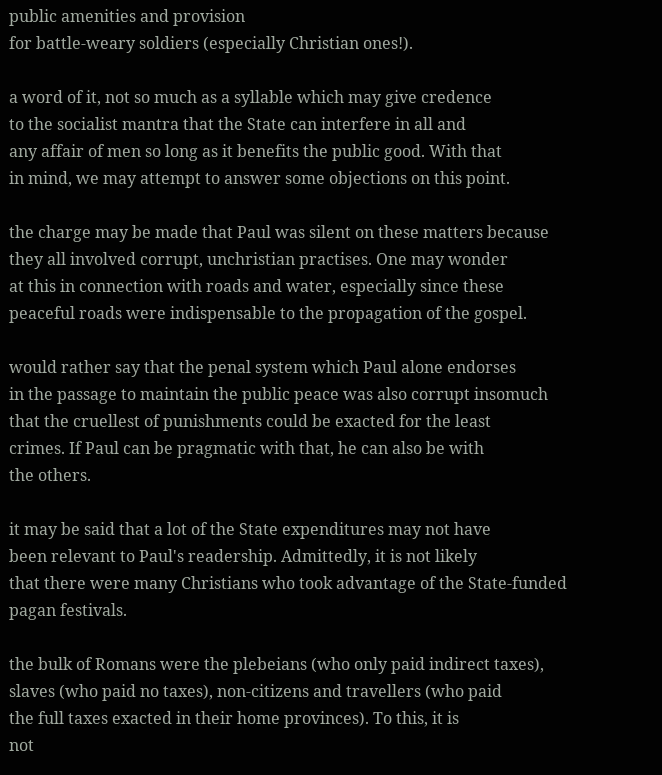public amenities and provision
for battle-weary soldiers (especially Christian ones!).

a word of it, not so much as a syllable which may give credence
to the socialist mantra that the State can interfere in all and
any affair of men so long as it benefits the public good. With that
in mind, we may attempt to answer some objections on this point.

the charge may be made that Paul was silent on these matters because
they all involved corrupt, unchristian practises. One may wonder
at this in connection with roads and water, especially since these
peaceful roads were indispensable to the propagation of the gospel.

would rather say that the penal system which Paul alone endorses
in the passage to maintain the public peace was also corrupt insomuch
that the cruellest of punishments could be exacted for the least
crimes. If Paul can be pragmatic with that, he can also be with
the others.

it may be said that a lot of the State expenditures may not have
been relevant to Paul's readership. Admittedly, it is not likely
that there were many Christians who took advantage of the State-funded
pagan festivals.

the bulk of Romans were the plebeians (who only paid indirect taxes),
slaves (who paid no taxes), non-citizens and travellers (who paid
the full taxes exacted in their home provinces). To this, it is
not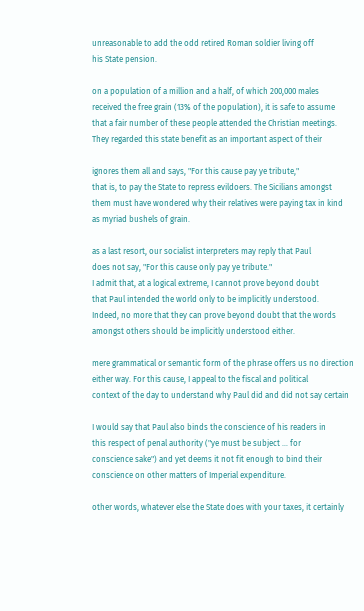unreasonable to add the odd retired Roman soldier living off
his State pension.

on a population of a million and a half, of which 200,000 males
received the free grain (13% of the population), it is safe to assume
that a fair number of these people attended the Christian meetings.
They regarded this state benefit as an important aspect of their

ignores them all and says, "For this cause pay ye tribute,"
that is, to pay the State to repress evildoers. The Sicilians amongst
them must have wondered why their relatives were paying tax in kind
as myriad bushels of grain.

as a last resort, our socialist interpreters may reply that Paul
does not say, "For this cause only pay ye tribute."
I admit that, at a logical extreme, I cannot prove beyond doubt
that Paul intended the world only to be implicitly understood.
Indeed, no more that they can prove beyond doubt that the words
amongst others should be implicitly understood either.

mere grammatical or semantic form of the phrase offers us no direction
either way. For this cause, I appeal to the fiscal and political
context of the day to understand why Paul did and did not say certain

I would say that Paul also binds the conscience of his readers in
this respect of penal authority ("ye must be subject … for
conscience sake") and yet deems it not fit enough to bind their
conscience on other matters of Imperial expenditure.

other words, whatever else the State does with your taxes, it certainly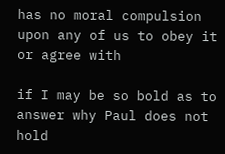has no moral compulsion upon any of us to obey it or agree with

if I may be so bold as to answer why Paul does not hold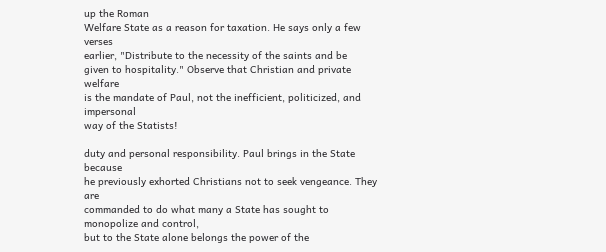up the Roman
Welfare State as a reason for taxation. He says only a few verses
earlier, "Distribute to the necessity of the saints and be
given to hospitality." Observe that Christian and private welfare
is the mandate of Paul, not the inefficient, politicized, and impersonal
way of the Statists!

duty and personal responsibility. Paul brings in the State because
he previously exhorted Christians not to seek vengeance. They are
commanded to do what many a State has sought to monopolize and control,
but to the State alone belongs the power of the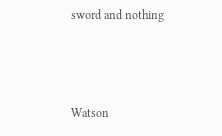sword and nothing



Watson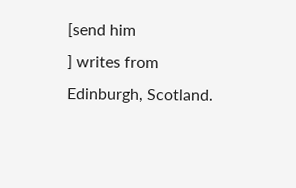[send him
] writes from Edinburgh, Scotland.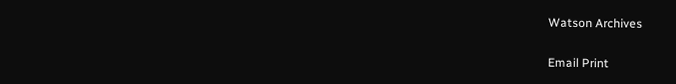Watson Archives

Email Print